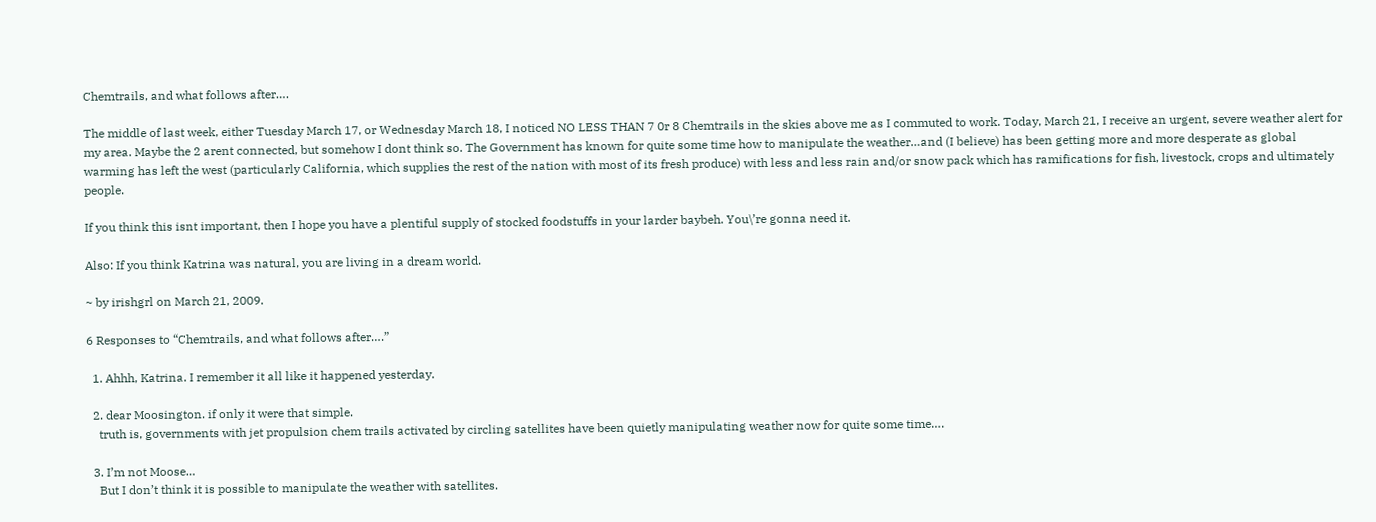Chemtrails, and what follows after….

The middle of last week, either Tuesday March 17, or Wednesday March 18, I noticed NO LESS THAN 7 0r 8 Chemtrails in the skies above me as I commuted to work. Today, March 21, I receive an urgent, severe weather alert for my area. Maybe the 2 arent connected, but somehow I dont think so. The Government has known for quite some time how to manipulate the weather…and (I believe) has been getting more and more desperate as global warming has left the west (particularly California, which supplies the rest of the nation with most of its fresh produce) with less and less rain and/or snow pack which has ramifications for fish, livestock, crops and ultimately people.

If you think this isnt important, then I hope you have a plentiful supply of stocked foodstuffs in your larder baybeh. You\’re gonna need it.

Also: If you think Katrina was natural, you are living in a dream world.

~ by irishgrl on March 21, 2009.

6 Responses to “Chemtrails, and what follows after….”

  1. Ahhh, Katrina. I remember it all like it happened yesterday.

  2. dear Moosington. if only it were that simple.
    truth is, governments with jet propulsion chem trails activated by circling satellites have been quietly manipulating weather now for quite some time….

  3. I’m not Moose…
    But I don’t think it is possible to manipulate the weather with satellites.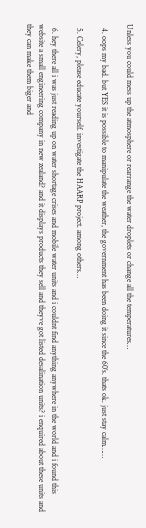Unless you could mess up the atmosphere or rearrange the water droplets or change all the temperatures…

  4. oops my bad. but YES it is possible to manipulate the weather, the government has been doing it since the 60’s. thats ok. just stay calm……

  5. Celery, please educate yourself. investigate the HAARP project. among others…

  6. hey there all i was just reading up on water shortage crises and mobile water units and i couldnt find anything anywhere in the world and i found this website a small engineering company in new zealand? and it displays products they sell and theyve got listed desalination units? i enquired about these units and they can make them biger and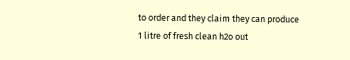to order and they claim they can produce 1 litre of fresh clean h2o out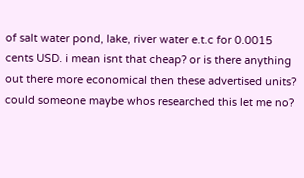of salt water pond, lake, river water e.t.c for 0.0015 cents USD. i mean isnt that cheap? or is there anything out there more economical then these advertised units? could someone maybe whos researched this let me no?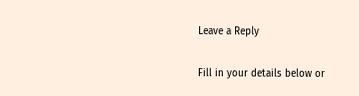Leave a Reply

Fill in your details below or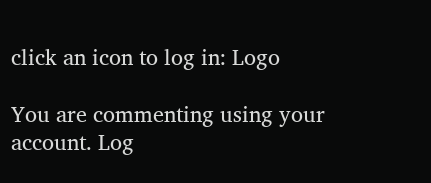click an icon to log in: Logo

You are commenting using your account. Log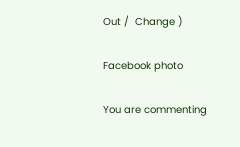Out /  Change )

Facebook photo

You are commenting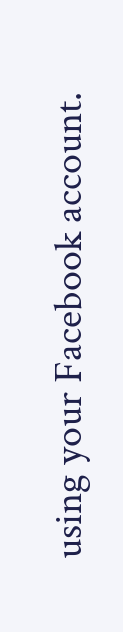using your Facebook account.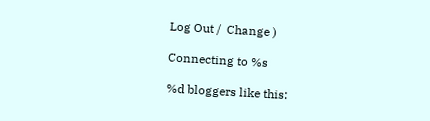Log Out /  Change )

Connecting to %s

%d bloggers like this: